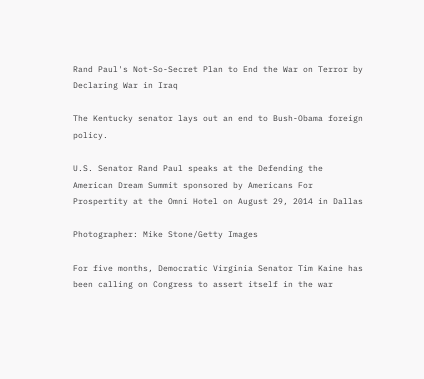Rand Paul's Not-So-Secret Plan to End the War on Terror by Declaring War in Iraq

The Kentucky senator lays out an end to Bush-Obama foreign policy.

U.S. Senator Rand Paul speaks at the Defending the American Dream Summit sponsored by Americans For Prospertity at the Omni Hotel on August 29, 2014 in Dallas

Photographer: Mike Stone/Getty Images

For five months, Democratic Virginia Senator Tim Kaine has been calling on Congress to assert itself in the war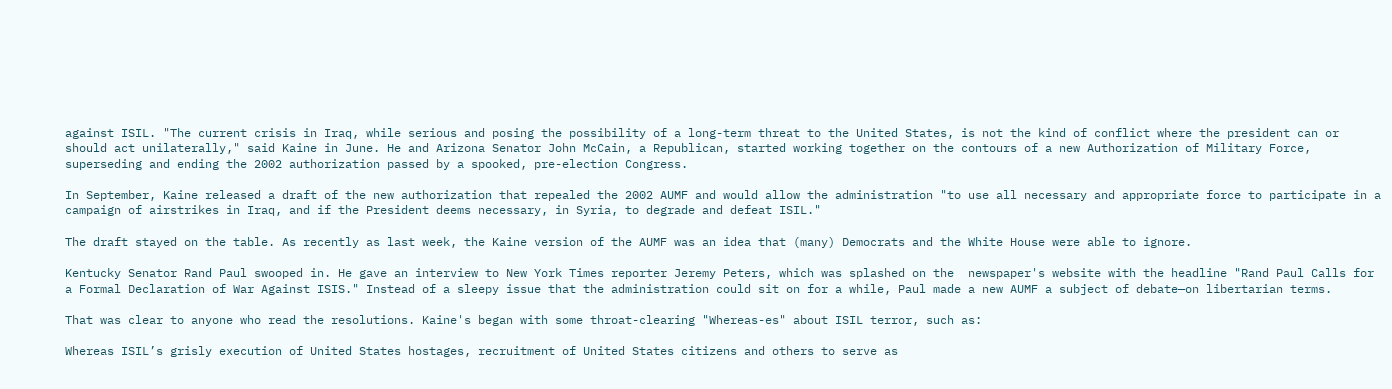against ISIL. "The current crisis in Iraq, while serious and posing the possibility of a long-term threat to the United States, is not the kind of conflict where the president can or should act unilaterally," said Kaine in June. He and Arizona Senator John McCain, a Republican, started working together on the contours of a new Authorization of Military Force, superseding and ending the 2002 authorization passed by a spooked, pre-election Congress.

In September, Kaine released a draft of the new authorization that repealed the 2002 AUMF and would allow the administration "to use all necessary and appropriate force to participate in a campaign of airstrikes in Iraq, and if the President deems necessary, in Syria, to degrade and defeat ISIL."

The draft stayed on the table. As recently as last week, the Kaine version of the AUMF was an idea that (many) Democrats and the White House were able to ignore.

Kentucky Senator Rand Paul swooped in. He gave an interview to New York Times reporter Jeremy Peters, which was splashed on the  newspaper's website with the headline "Rand Paul Calls for a Formal Declaration of War Against ISIS." Instead of a sleepy issue that the administration could sit on for a while, Paul made a new AUMF a subject of debate—on libertarian terms.

That was clear to anyone who read the resolutions. Kaine's began with some throat-clearing "Whereas-es" about ISIL terror, such as:

Whereas ISIL’s grisly execution of United States hostages, recruitment of United States citizens and others to serve as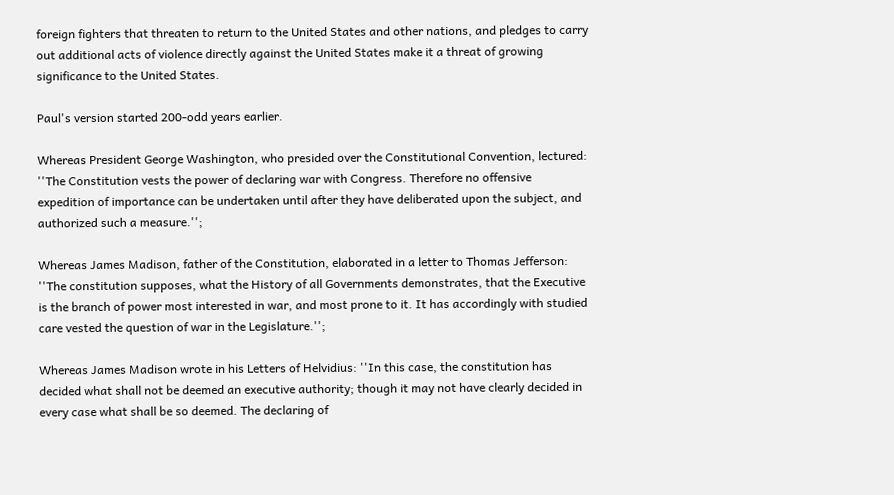foreign fighters that threaten to return to the United States and other nations, and pledges to carry out additional acts of violence directly against the United States make it a threat of growing significance to the United States.

Paul's version started 200-odd years earlier.

Whereas President George Washington, who presided over the Constitutional Convention, lectured: ''The Constitution vests the power of declaring war with Congress. Therefore no offensive expedition of importance can be undertaken until after they have deliberated upon the subject, and authorized such a measure.'';

Whereas James Madison, father of the Constitution, elaborated in a letter to Thomas Jefferson: ''The constitution supposes, what the History of all Governments demonstrates, that the Executive is the branch of power most interested in war, and most prone to it. It has accordingly with studied care vested the question of war in the Legislature.'';

Whereas James Madison wrote in his Letters of Helvidius: ''In this case, the constitution has decided what shall not be deemed an executive authority; though it may not have clearly decided in every case what shall be so deemed. The declaring of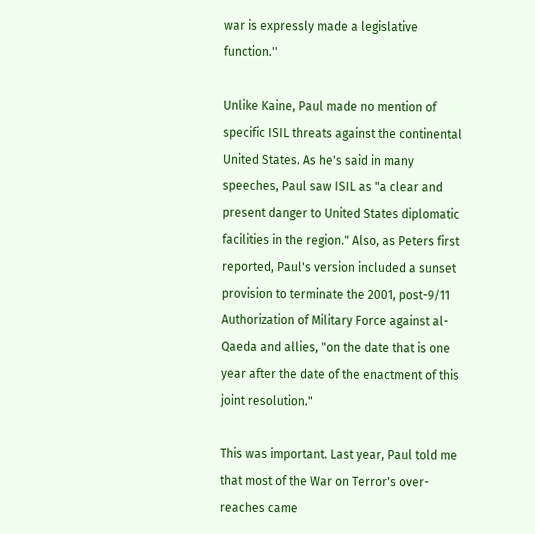war is expressly made a legislative function.''

Unlike Kaine, Paul made no mention of specific ISIL threats against the continental United States. As he's said in many speeches, Paul saw ISIL as "a clear and present danger to United States diplomatic facilities in the region." Also, as Peters first reported, Paul's version included a sunset provision to terminate the 2001, post-9/11 Authorization of Military Force against al-Qaeda and allies, "on the date that is one year after the date of the enactment of this joint resolution."

This was important. Last year, Paul told me that most of the War on Terror's over-reaches came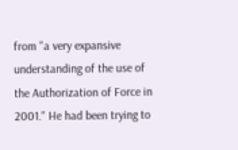from "a very expansive understanding of the use of the Authorization of Force in 2001." He had been trying to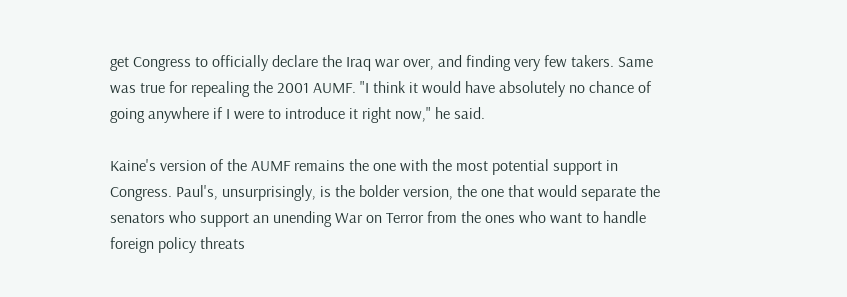get Congress to officially declare the Iraq war over, and finding very few takers. Same was true for repealing the 2001 AUMF. "I think it would have absolutely no chance of going anywhere if I were to introduce it right now," he said.

Kaine's version of the AUMF remains the one with the most potential support in Congress. Paul's, unsurprisingly, is the bolder version, the one that would separate the senators who support an unending War on Terror from the ones who want to handle foreign policy threats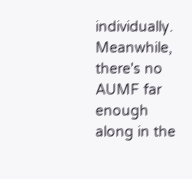individually. Meanwhile, there's no AUMF far enough along in the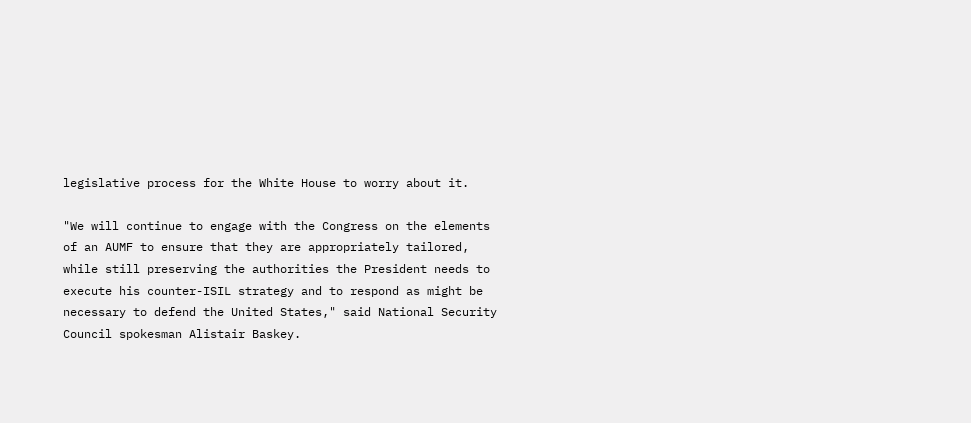legislative process for the White House to worry about it.

"We will continue to engage with the Congress on the elements of an AUMF to ensure that they are appropriately tailored, while still preserving the authorities the President needs to execute his counter-ISIL strategy and to respond as might be necessary to defend the United States," said National Security Council spokesman Alistair Baskey.